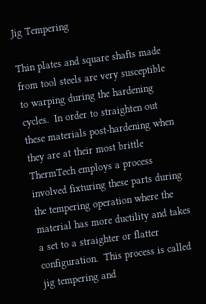Jig Tempering

Thin plates and square shafts made from tool steels are very susceptible to warping during the hardening cycles.  In order to straighten out these materials post-hardening when they are at their most brittle ThermTech employs a process involved fixturing these parts during the tempering operation where the material has more ductility and takes a set to a straighter or flatter configuration.  This process is called jig tempering and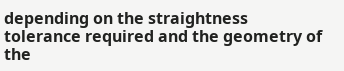depending on the straightness tolerance required and the geometry of the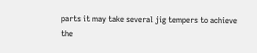parts it may take several jig tempers to achieve the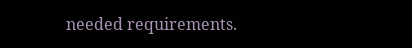needed requirements.